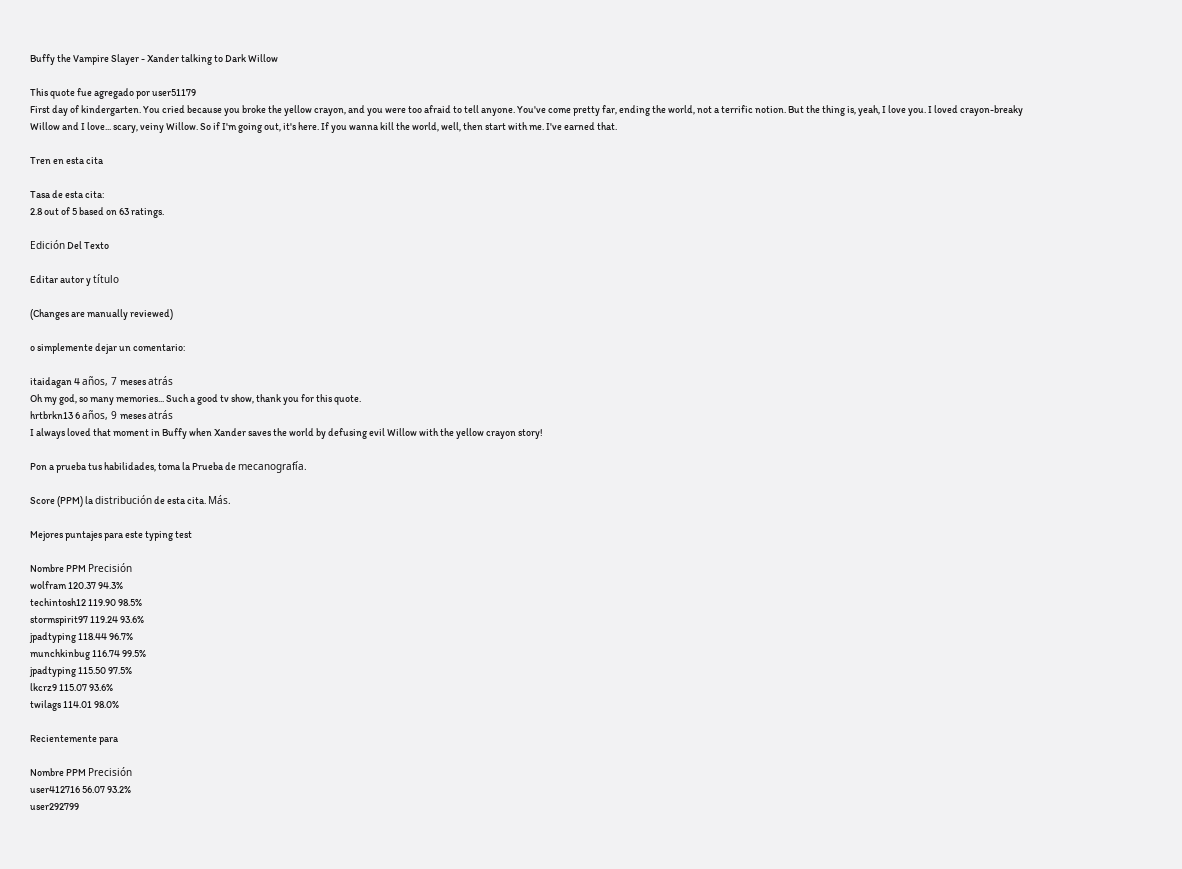Buffy the Vampire Slayer - Xander talking to Dark Willow

This quote fue agregado por user51179
First day of kindergarten. You cried because you broke the yellow crayon, and you were too afraid to tell anyone. You've come pretty far, ending the world, not a terrific notion. But the thing is, yeah, I love you. I loved crayon-breaky Willow and I love... scary, veiny Willow. So if I'm going out, it's here. If you wanna kill the world, well, then start with me. I've earned that.

Tren en esta cita

Tasa de esta cita:
2.8 out of 5 based on 63 ratings.

Edición Del Texto

Editar autor y título

(Changes are manually reviewed)

o simplemente dejar un comentario:

itaidagan 4 años, 7 meses atrás
Oh my god, so many memories... Such a good tv show, thank you for this quote.
hrtbrkn13 6 años, 9 meses atrás
I always loved that moment in Buffy when Xander saves the world by defusing evil Willow with the yellow crayon story!

Pon a prueba tus habilidades, toma la Prueba de mecanografía.

Score (PPM) la distribución de esta cita. Más.

Mejores puntajes para este typing test

Nombre PPM Precisión
wolfram 120.37 94.3%
techintosh12 119.90 98.5%
stormspirit97 119.24 93.6%
jpadtyping 118.44 96.7%
munchkinbug 116.74 99.5%
jpadtyping 115.50 97.5%
lkcrz9 115.07 93.6%
twilags 114.01 98.0%

Recientemente para

Nombre PPM Precisión
user412716 56.07 93.2%
user292799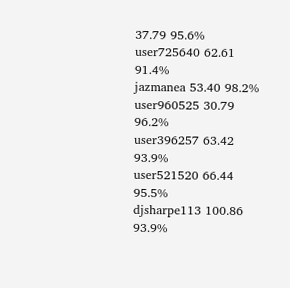37.79 95.6%
user725640 62.61 91.4%
jazmanea 53.40 98.2%
user960525 30.79 96.2%
user396257 63.42 93.9%
user521520 66.44 95.5%
djsharpe113 100.86 93.9%